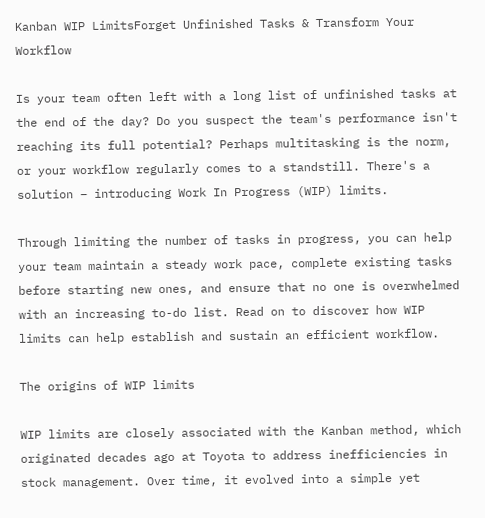Kanban WIP LimitsForget Unfinished Tasks & Transform Your Workflow

Is your team often left with a long list of unfinished tasks at the end of the day? Do you suspect the team's performance isn't reaching its full potential? Perhaps multitasking is the norm, or your workflow regularly comes to a standstill. There's a solution – introducing Work In Progress (WIP) limits.

Through limiting the number of tasks in progress, you can help your team maintain a steady work pace, complete existing tasks before starting new ones, and ensure that no one is overwhelmed with an increasing to-do list. Read on to discover how WIP limits can help establish and sustain an efficient workflow.

The origins of WIP limits

WIP limits are closely associated with the Kanban method, which originated decades ago at Toyota to address inefficiencies in stock management. Over time, it evolved into a simple yet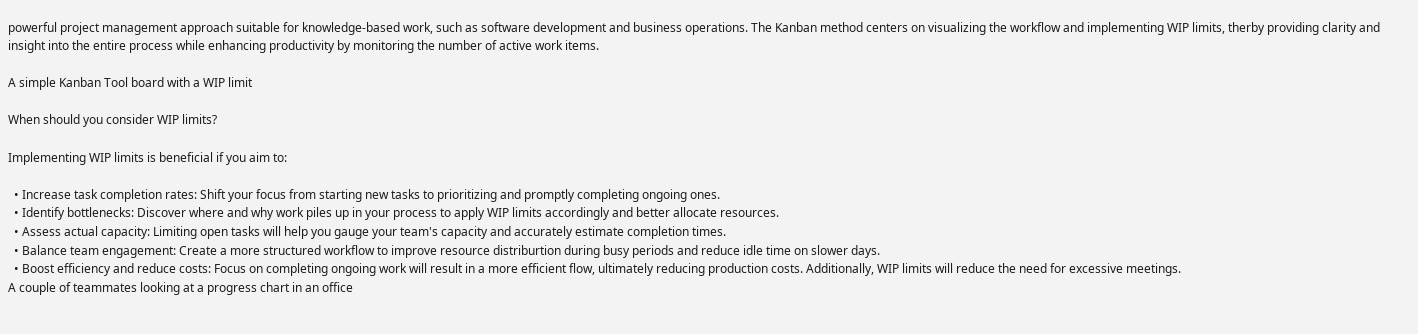powerful project management approach suitable for knowledge-based work, such as software development and business operations. The Kanban method centers on visualizing the workflow and implementing WIP limits, therby providing clarity and insight into the entire process while enhancing productivity by monitoring the number of active work items.

A simple Kanban Tool board with a WIP limit

When should you consider WIP limits?

Implementing WIP limits is beneficial if you aim to:

  • Increase task completion rates: Shift your focus from starting new tasks to prioritizing and promptly completing ongoing ones.
  • Identify bottlenecks: Discover where and why work piles up in your process to apply WIP limits accordingly and better allocate resources.
  • Assess actual capacity: Limiting open tasks will help you gauge your team's capacity and accurately estimate completion times.
  • Balance team engagement: Create a more structured workflow to improve resource distriburtion during busy periods and reduce idle time on slower days.
  • Boost efficiency and reduce costs: Focus on completing ongoing work will result in a more efficient flow, ultimately reducing production costs. Additionally, WIP limits will reduce the need for excessive meetings.
A couple of teammates looking at a progress chart in an office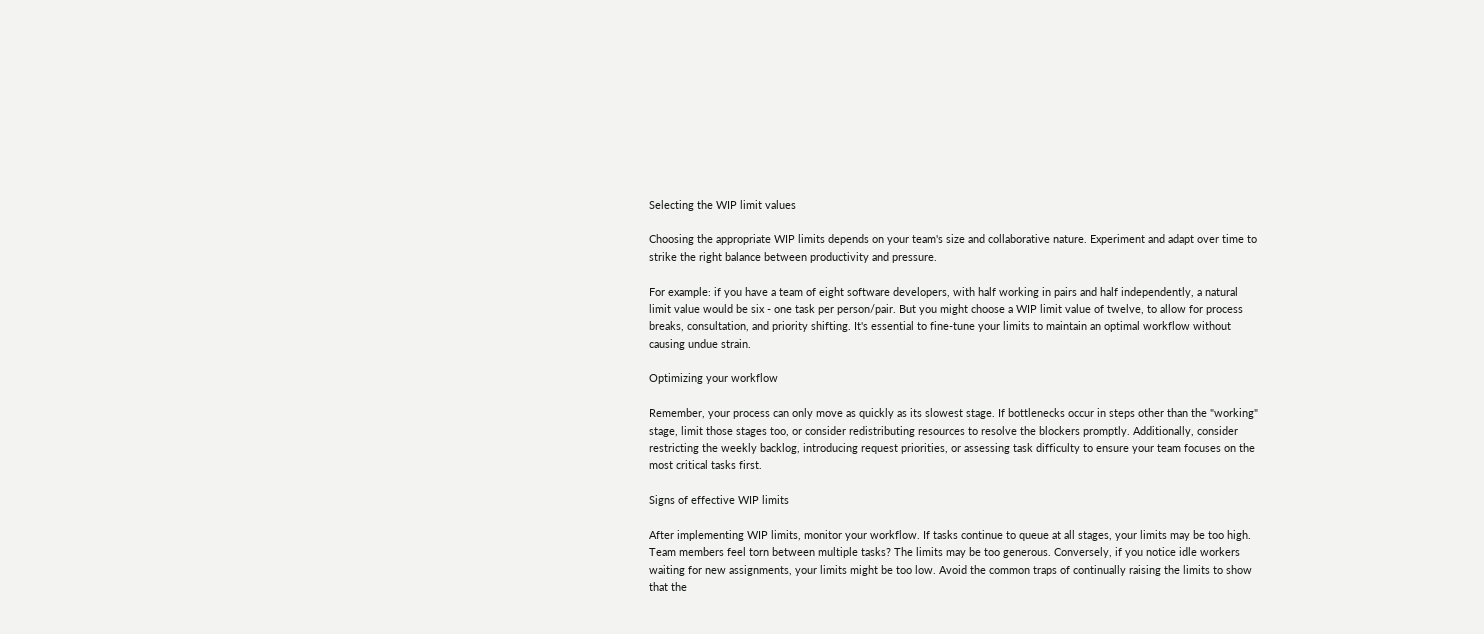Selecting the WIP limit values

Choosing the appropriate WIP limits depends on your team's size and collaborative nature. Experiment and adapt over time to strike the right balance between productivity and pressure.

For example: if you have a team of eight software developers, with half working in pairs and half independently, a natural limit value would be six - one task per person/pair. But you might choose a WIP limit value of twelve, to allow for process breaks, consultation, and priority shifting. It's essential to fine-tune your limits to maintain an optimal workflow without causing undue strain.

Optimizing your workflow

Remember, your process can only move as quickly as its slowest stage. If bottlenecks occur in steps other than the "working" stage, limit those stages too, or consider redistributing resources to resolve the blockers promptly. Additionally, consider restricting the weekly backlog, introducing request priorities, or assessing task difficulty to ensure your team focuses on the most critical tasks first.

Signs of effective WIP limits

After implementing WIP limits, monitor your workflow. If tasks continue to queue at all stages, your limits may be too high. Team members feel torn between multiple tasks? The limits may be too generous. Conversely, if you notice idle workers waiting for new assignments, your limits might be too low. Avoid the common traps of continually raising the limits to show that the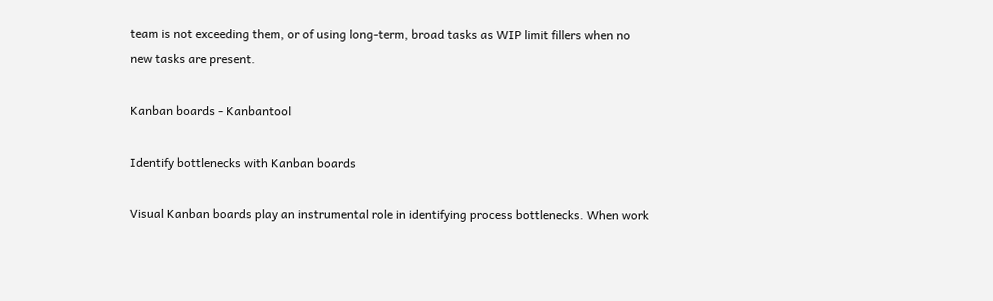team is not exceeding them, or of using long-term, broad tasks as WIP limit fillers when no new tasks are present.

Kanban boards - Kanbantool

Identify bottlenecks with Kanban boards

Visual Kanban boards play an instrumental role in identifying process bottlenecks. When work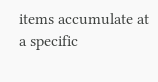items accumulate at a specific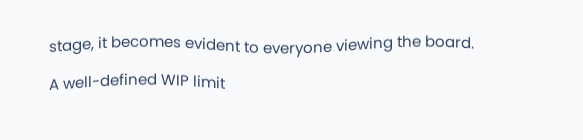stage, it becomes evident to everyone viewing the board.

A well-defined WIP limit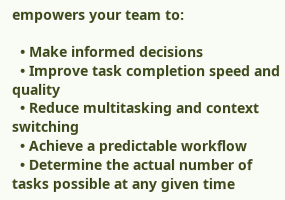empowers your team to:

  • Make informed decisions
  • Improve task completion speed and quality
  • Reduce multitasking and context switching
  • Achieve a predictable workflow
  • Determine the actual number of tasks possible at any given time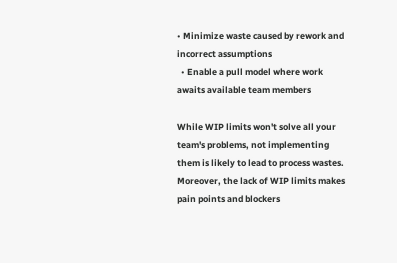• Minimize waste caused by rework and incorrect assumptions
  • Enable a pull model where work awaits available team members

While WIP limits won't solve all your team's problems, not implementing them is likely to lead to process wastes. Moreover, the lack of WIP limits makes pain points and blockers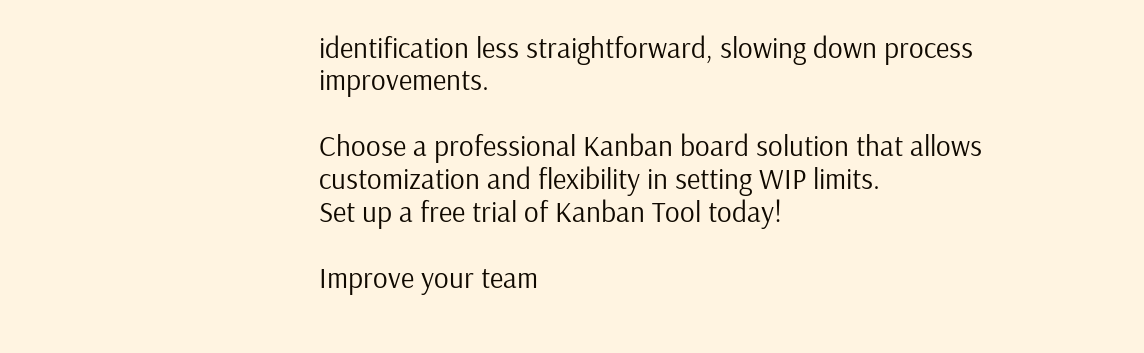identification less straightforward, slowing down process improvements.

Choose a professional Kanban board solution that allows customization and flexibility in setting WIP limits.
Set up a free trial of Kanban Tool today!

Improve your team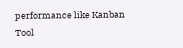performance like Kanban Tool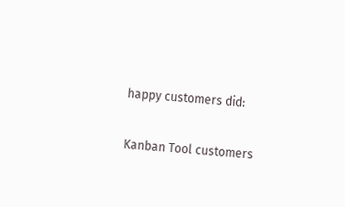happy customers did:

Kanban Tool customers